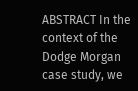ABSTRACT In the context of the Dodge Morgan case study, we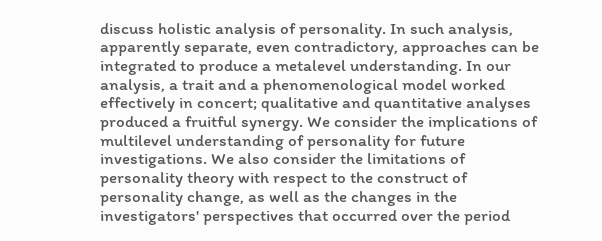discuss holistic analysis of personality. In such analysis, apparently separate, even contradictory, approaches can be integrated to produce a metalevel understanding. In our analysis, a trait and a phenomenological model worked effectively in concert; qualitative and quantitative analyses produced a fruitful synergy. We consider the implications of multilevel understanding of personality for future investigations. We also consider the limitations of personality theory with respect to the construct of personality change, as well as the changes in the investigators' perspectives that occurred over the period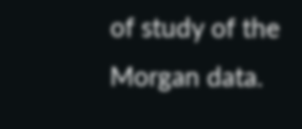of study of the Morgan data.